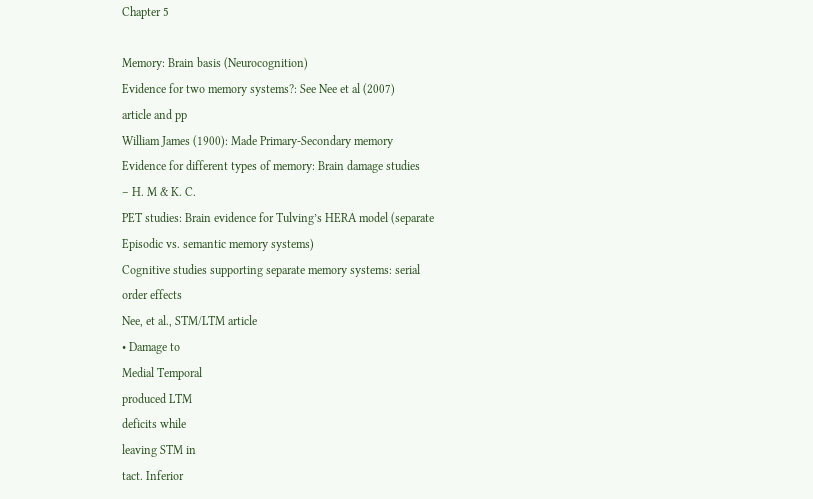Chapter 5

Memory: Brain basis (Neurocognition)
Evidence for two memory systems?: See Nee et al (2007)
article and pp
William James (1900): Made Primary-Secondary memory
Evidence for different types of memory: Brain damage studies
– H. M & K. C.
PET studies: Brain evidence for Tulving’s HERA model (separate
Episodic vs. semantic memory systems)
Cognitive studies supporting separate memory systems: serial
order effects
Nee, et al., STM/LTM article
• Damage to
Medial Temporal
produced LTM
deficits while
leaving STM in
tact. Inferior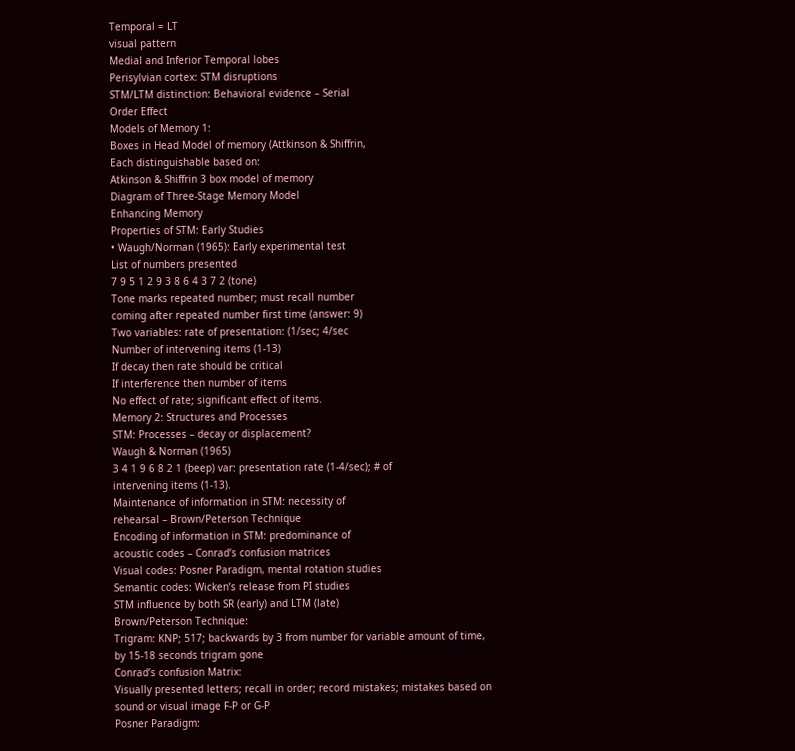Temporal = LT
visual pattern
Medial and Inferior Temporal lobes
Perisylvian cortex: STM disruptions
STM/LTM distinction: Behavioral evidence – Serial
Order Effect
Models of Memory 1:
Boxes in Head Model of memory (Attkinson & Shiffrin,
Each distinguishable based on:
Atkinson & Shiffrin 3 box model of memory
Diagram of Three-Stage Memory Model
Enhancing Memory
Properties of STM: Early Studies
• Waugh/Norman (1965): Early experimental test
List of numbers presented
7 9 5 1 2 9 3 8 6 4 3 7 2 (tone)
Tone marks repeated number; must recall number
coming after repeated number first time (answer: 9)
Two variables: rate of presentation: (1/sec; 4/sec
Number of intervening items (1-13)
If decay then rate should be critical
If interference then number of items
No effect of rate; significant effect of items.
Memory 2: Structures and Processes
STM: Processes – decay or displacement?
Waugh & Norman (1965)
3 4 1 9 6 8 2 1 (beep) var: presentation rate (1-4/sec); # of
intervening items (1-13).
Maintenance of information in STM: necessity of
rehearsal – Brown/Peterson Technique
Encoding of information in STM: predominance of
acoustic codes – Conrad’s confusion matrices
Visual codes: Posner Paradigm, mental rotation studies
Semantic codes: Wicken’s release from PI studies
STM influence by both SR (early) and LTM (late)
Brown/Peterson Technique:
Trigram: KNP; 517; backwards by 3 from number for variable amount of time,
by 15-18 seconds trigram gone
Conrad’s confusion Matrix:
Visually presented letters; recall in order; record mistakes; mistakes based on
sound or visual image F-P or G-P
Posner Paradigm: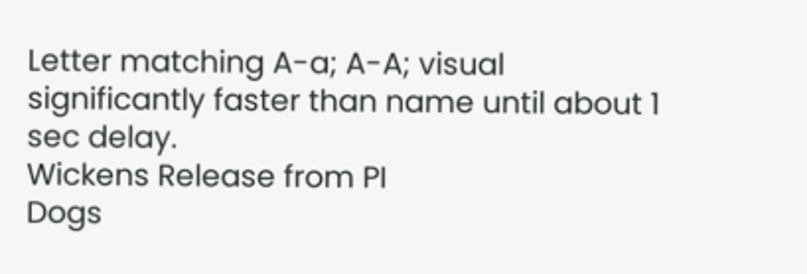Letter matching A-a; A-A; visual significantly faster than name until about 1
sec delay.
Wickens Release from PI
Dogs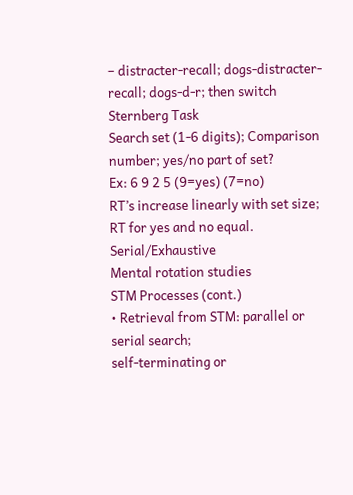– distracter-recall; dogs-distracter-recall; dogs-d-r; then switch
Sternberg Task
Search set (1-6 digits); Comparison number; yes/no part of set?
Ex: 6 9 2 5 (9=yes) (7=no)
RT’s increase linearly with set size; RT for yes and no equal. Serial/Exhaustive
Mental rotation studies
STM Processes (cont.)
• Retrieval from STM: parallel or serial search;
self-terminating or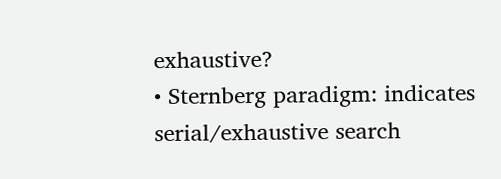exhaustive?
• Sternberg paradigm: indicates
serial/exhaustive search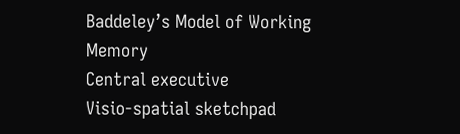Baddeley’s Model of Working Memory
Central executive
Visio-spatial sketchpad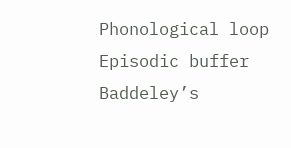Phonological loop
Episodic buffer
Baddeley’s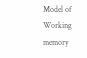Model of Working memory